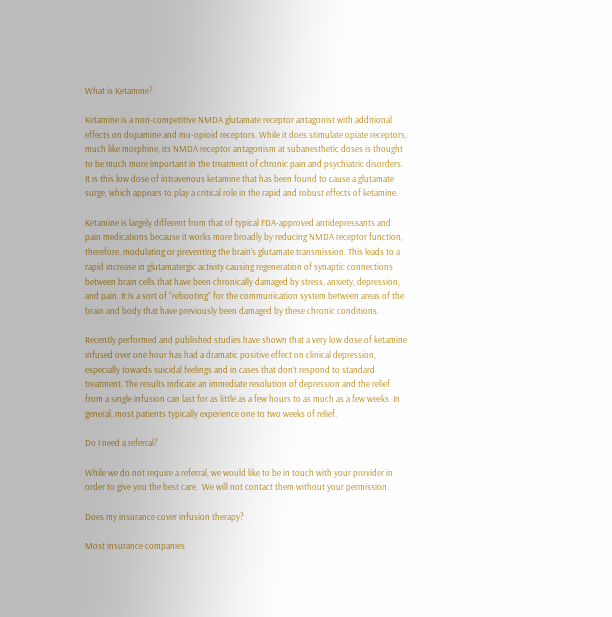What is Ketamine?

Ketamine is a non-competitive NMDA glutamate receptor antagonist with additional effects on dopamine and mu-opioid receptors. While it does stimulate opiate receptors, much like morphine, its NMDA receptor antagonism at subanesthetic doses is thought to be much more important in the treatment of chronic pain and psychiatric disorders. It is this low dose of intravenous ketamine that has been found to cause a glutamate surge, which appears to play a critical role in the rapid and robust effects of ketamine.

Ketamine is largely different from that of typical FDA-approved antidepressants and pain medications because it works more broadly by reducing NMDA receptor function, therefore, modulating or preventing the brain’s glutamate transmission. This leads to a rapid increase in glutamatergic activity causing regeneration of synaptic connections between brain cells that have been chronically damaged by stress, anxiety, depression, and pain. It is a sort of “rebooting” for the communication system between areas of the brain and body that have previously been damaged by these chronic conditions.

Recently performed and published studies have shown that a very low dose of ketamine infused over one hour has had a dramatic positive effect on clinical depression, especially towards suicidal feelings and in cases that don’t respond to standard treatment. The results indicate an immediate resolution of depression and the relief from a single infusion can last for as little as a few hours to as much as a few weeks. In general, most patients typically experience one to two weeks of relief.

Do I need a referral?

While we do not require a referral, we would like to be in touch with your provider in order to give you the best care.  We will not contact them without your permission.

Does my insurance cover infusion therapy?

Most insurance companies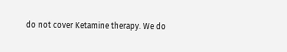do not cover Ketamine therapy. We do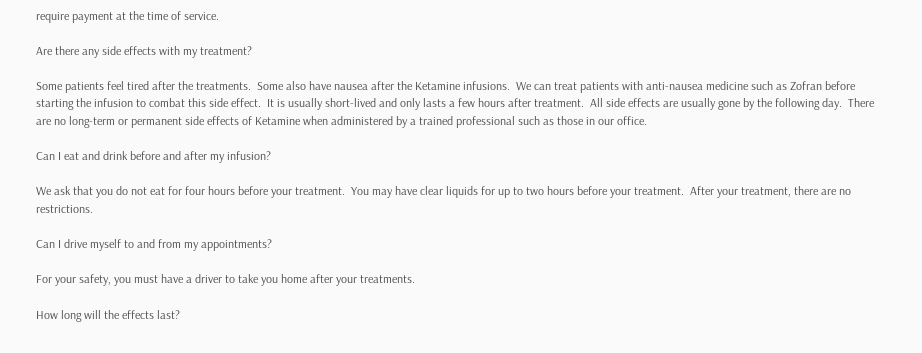require payment at the time of service.

Are there any side effects with my treatment?

Some patients feel tired after the treatments.  Some also have nausea after the Ketamine infusions.  We can treat patients with anti-nausea medicine such as Zofran before starting the infusion to combat this side effect.  It is usually short-lived and only lasts a few hours after treatment.  All side effects are usually gone by the following day.  There are no long-term or permanent side effects of Ketamine when administered by a trained professional such as those in our office.

Can I eat and drink before and after my infusion?

We ask that you do not eat for four hours before your treatment.  You may have clear liquids for up to two hours before your treatment.  After your treatment, there are no restrictions.

Can I drive myself to and from my appointments?

For your safety, you must have a driver to take you home after your treatments.

How long will the effects last?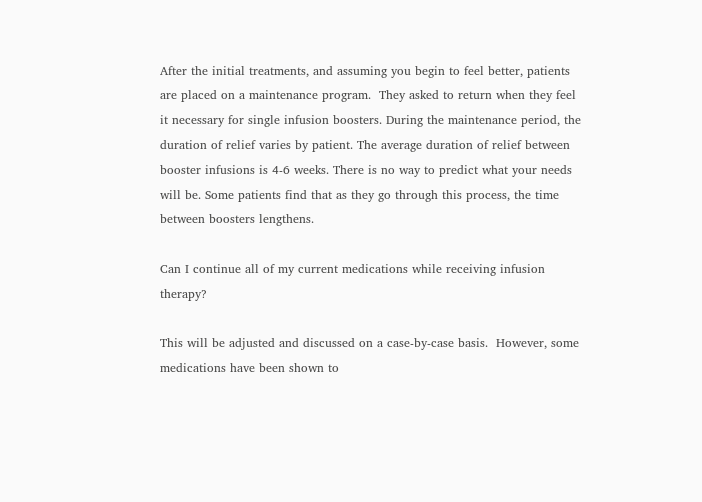After the initial treatments, and assuming you begin to feel better, patients are placed on a maintenance program.  They asked to return when they feel it necessary for single infusion boosters. During the maintenance period, the duration of relief varies by patient. The average duration of relief between booster infusions is 4-6 weeks. There is no way to predict what your needs will be. Some patients find that as they go through this process, the time between boosters lengthens.

Can I continue all of my current medications while receiving infusion therapy?

This will be adjusted and discussed on a case-by-case basis.  However, some medications have been shown to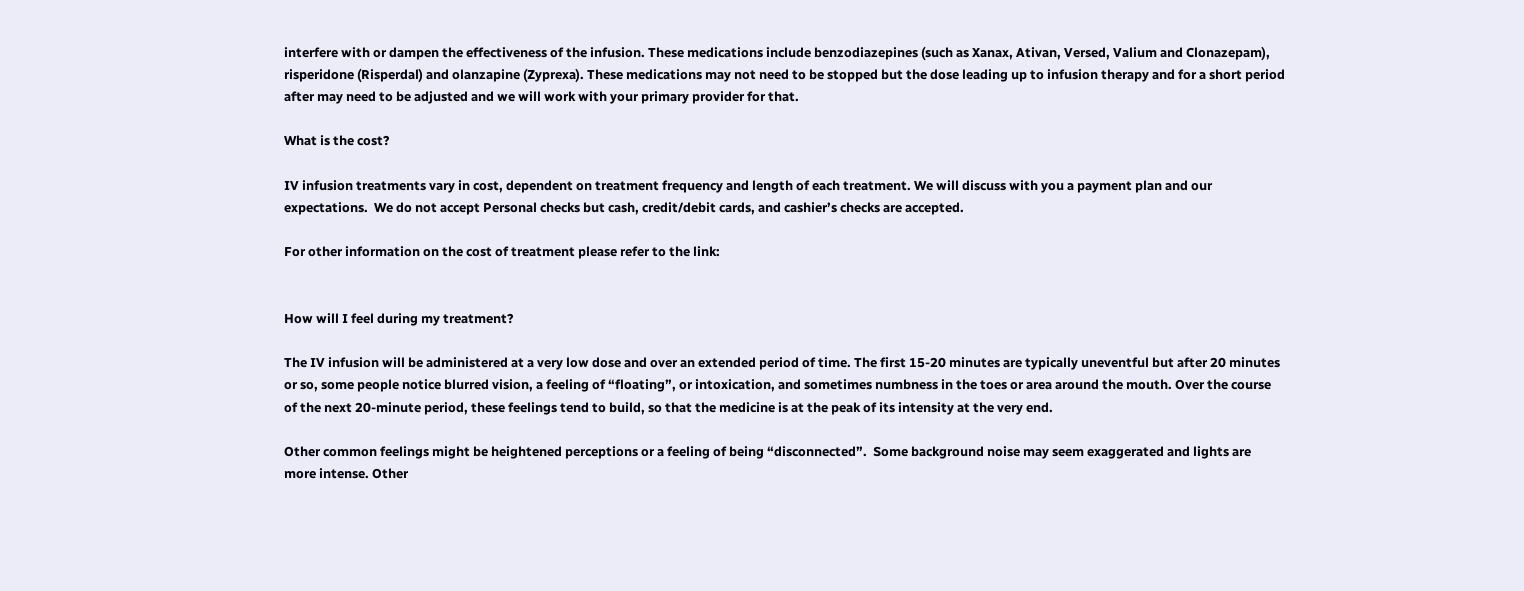interfere with or dampen the effectiveness of the infusion. These medications include benzodiazepines (such as Xanax, Ativan, Versed, Valium and Clonazepam), risperidone (Risperdal) and olanzapine (Zyprexa). These medications may not need to be stopped but the dose leading up to infusion therapy and for a short period after may need to be adjusted and we will work with your primary provider for that.

What is the cost?

IV infusion treatments vary in cost, dependent on treatment frequency and length of each treatment. We will discuss with you a payment plan and our expectations.  We do not accept Personal checks but cash, credit/debit cards, and cashier’s checks are accepted.

For other information on the cost of treatment please refer to the link:


How will I feel during my treatment?

The IV infusion will be administered at a very low dose and over an extended period of time. The first 15-20 minutes are typically uneventful but after 20 minutes or so, some people notice blurred vision, a feeling of “floating”, or intoxication, and sometimes numbness in the toes or area around the mouth. Over the course of the next 20-minute period, these feelings tend to build, so that the medicine is at the peak of its intensity at the very end.

Other common feelings might be heightened perceptions or a feeling of being “disconnected”.  Some background noise may seem exaggerated and lights are more intense. Other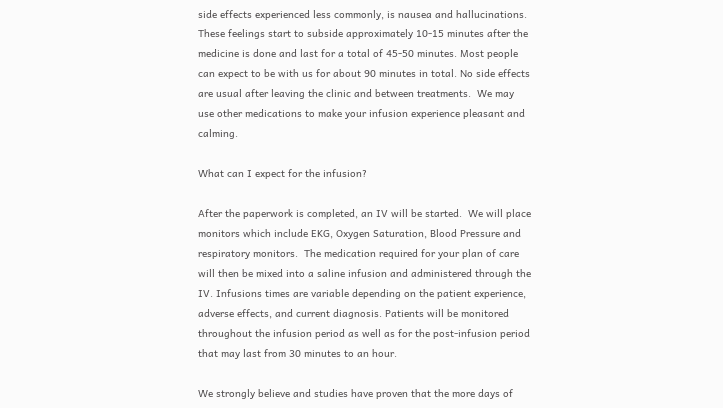side effects experienced less commonly, is nausea and hallucinations. These feelings start to subside approximately 10-15 minutes after the medicine is done and last for a total of 45-50 minutes. Most people can expect to be with us for about 90 minutes in total. No side effects are usual after leaving the clinic and between treatments.  We may use other medications to make your infusion experience pleasant and calming.

What can I expect for the infusion?

After the paperwork is completed, an IV will be started.  We will place monitors which include EKG, Oxygen Saturation, Blood Pressure and respiratory monitors.  The medication required for your plan of care will then be mixed into a saline infusion and administered through the IV. Infusions times are variable depending on the patient experience, adverse effects, and current diagnosis. Patients will be monitored throughout the infusion period as well as for the post-infusion period that may last from 30 minutes to an hour.

We strongly believe and studies have proven that the more days of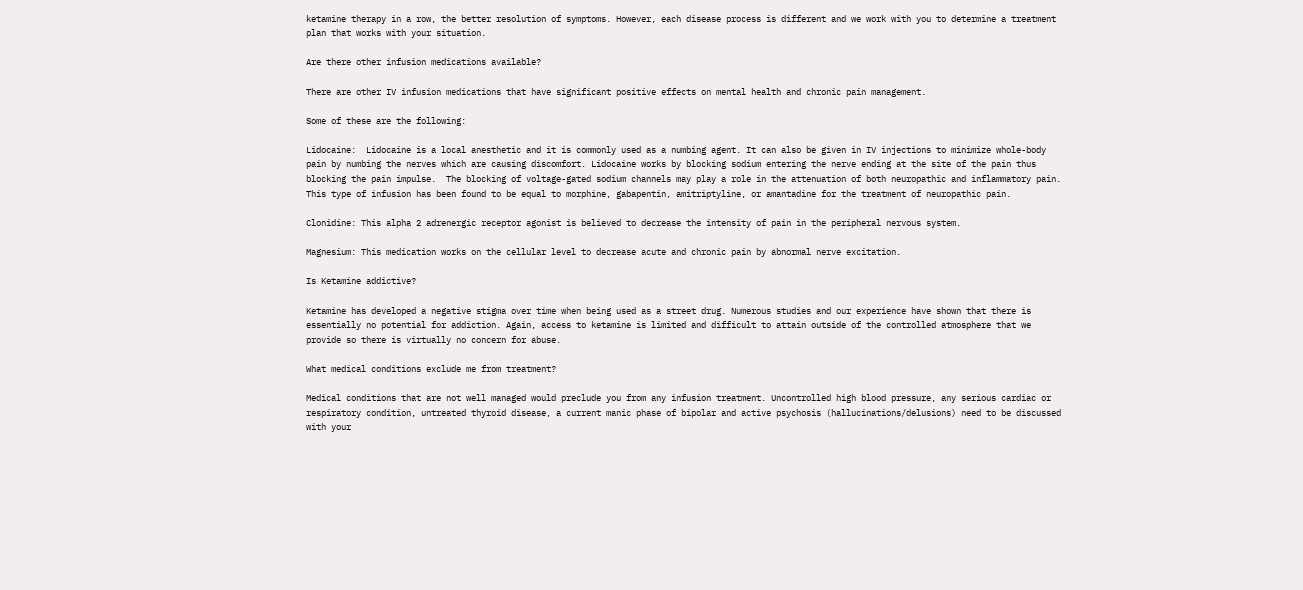ketamine therapy in a row, the better resolution of symptoms. However, each disease process is different and we work with you to determine a treatment plan that works with your situation.

Are there other infusion medications available?

There are other IV infusion medications that have significant positive effects on mental health and chronic pain management.

Some of these are the following:

Lidocaine:  Lidocaine is a local anesthetic and it is commonly used as a numbing agent. It can also be given in IV injections to minimize whole-body pain by numbing the nerves which are causing discomfort. Lidocaine works by blocking sodium entering the nerve ending at the site of the pain thus blocking the pain impulse.  The blocking of voltage-gated sodium channels may play a role in the attenuation of both neuropathic and inflammatory pain. This type of infusion has been found to be equal to morphine, gabapentin, amitriptyline, or amantadine for the treatment of neuropathic pain.

Clonidine: This alpha 2 adrenergic receptor agonist is believed to decrease the intensity of pain in the peripheral nervous system.

Magnesium: This medication works on the cellular level to decrease acute and chronic pain by abnormal nerve excitation.

Is Ketamine addictive?

Ketamine has developed a negative stigma over time when being used as a street drug. Numerous studies and our experience have shown that there is essentially no potential for addiction. Again, access to ketamine is limited and difficult to attain outside of the controlled atmosphere that we provide so there is virtually no concern for abuse.

What medical conditions exclude me from treatment?

Medical conditions that are not well managed would preclude you from any infusion treatment. Uncontrolled high blood pressure, any serious cardiac or respiratory condition, untreated thyroid disease, a current manic phase of bipolar and active psychosis (hallucinations/delusions) need to be discussed with your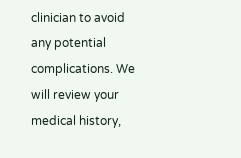clinician to avoid any potential complications. We will review your medical history,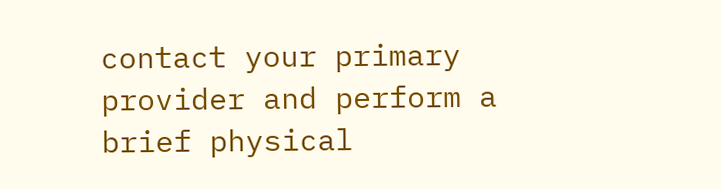contact your primary provider and perform a brief physical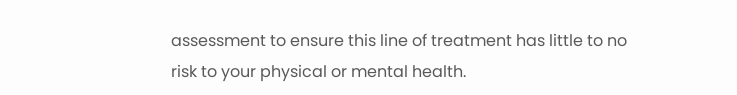assessment to ensure this line of treatment has little to no risk to your physical or mental health.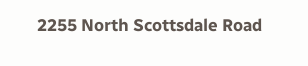2255 North Scottsdale Road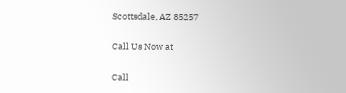Scottsdale, AZ 85257

Call Us Now at

Call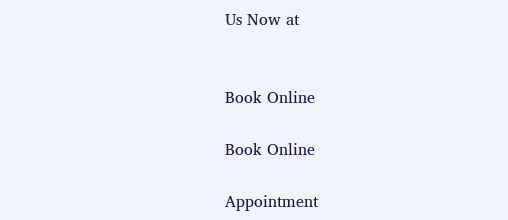Us Now at


Book Online

Book Online

Appointment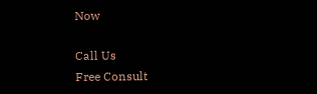Now

Call Us
Free Consult